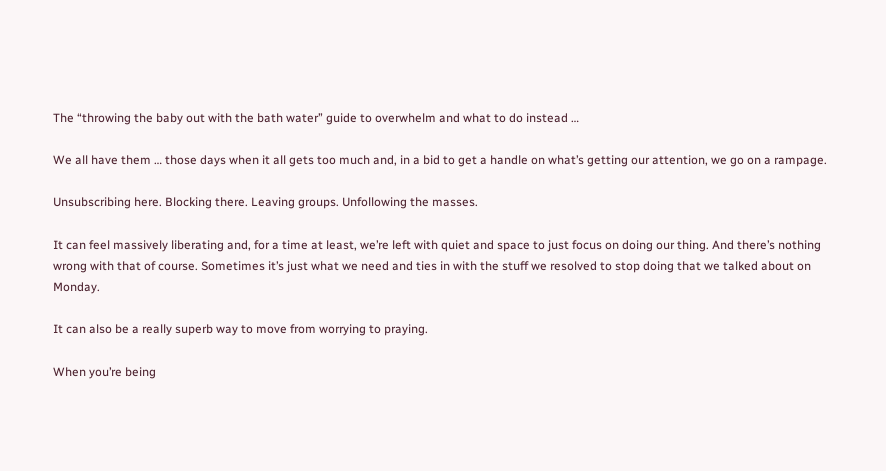The “throwing the baby out with the bath water” guide to overwhelm and what to do instead …

We all have them … those days when it all gets too much and, in a bid to get a handle on what’s getting our attention, we go on a rampage.

Unsubscribing here. Blocking there. Leaving groups. Unfollowing the masses.

It can feel massively liberating and, for a time at least, we’re left with quiet and space to just focus on doing our thing. And there’s nothing wrong with that of course. Sometimes it’s just what we need and ties in with the stuff we resolved to stop doing that we talked about on Monday.

It can also be a really superb way to move from worrying to praying.

When you’re being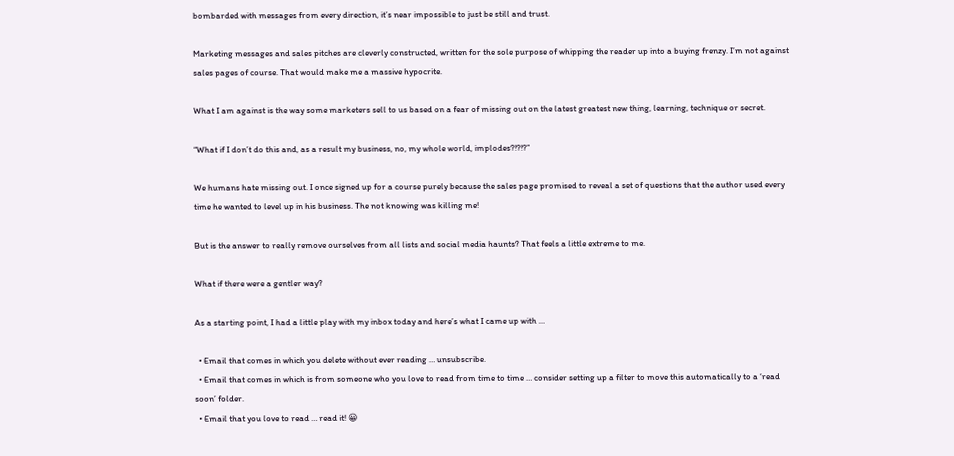bombarded with messages from every direction, it’s near impossible to just be still and trust.

Marketing messages and sales pitches are cleverly constructed, written for the sole purpose of whipping the reader up into a buying frenzy. I’m not against sales pages of course. That would make me a massive hypocrite.

What I am against is the way some marketers sell to us based on a fear of missing out on the latest greatest new thing, learning, technique or secret.

“What if I don’t do this and, as a result my business, no, my whole world, implodes?!?!?”

We humans hate missing out. I once signed up for a course purely because the sales page promised to reveal a set of questions that the author used every time he wanted to level up in his business. The not knowing was killing me!

But is the answer to really remove ourselves from all lists and social media haunts? That feels a little extreme to me.

What if there were a gentler way?

As a starting point, I had a little play with my inbox today and here’s what I came up with …

  • Email that comes in which you delete without ever reading … unsubscribe.
  • Email that comes in which is from someone who you love to read from time to time … consider setting up a filter to move this automatically to a ‘read soon’ folder.
  • Email that you love to read … read it! 😀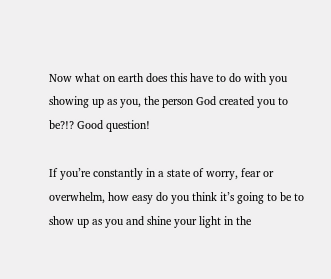Now what on earth does this have to do with you showing up as you, the person God created you to be?!? Good question!

If you’re constantly in a state of worry, fear or overwhelm, how easy do you think it’s going to be to show up as you and shine your light in the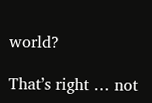world?

That’s right … not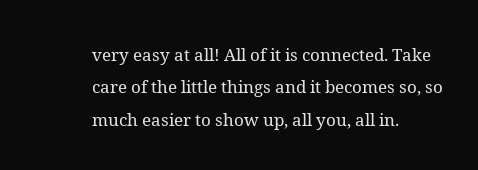very easy at all! All of it is connected. Take care of the little things and it becomes so, so much easier to show up, all you, all in.